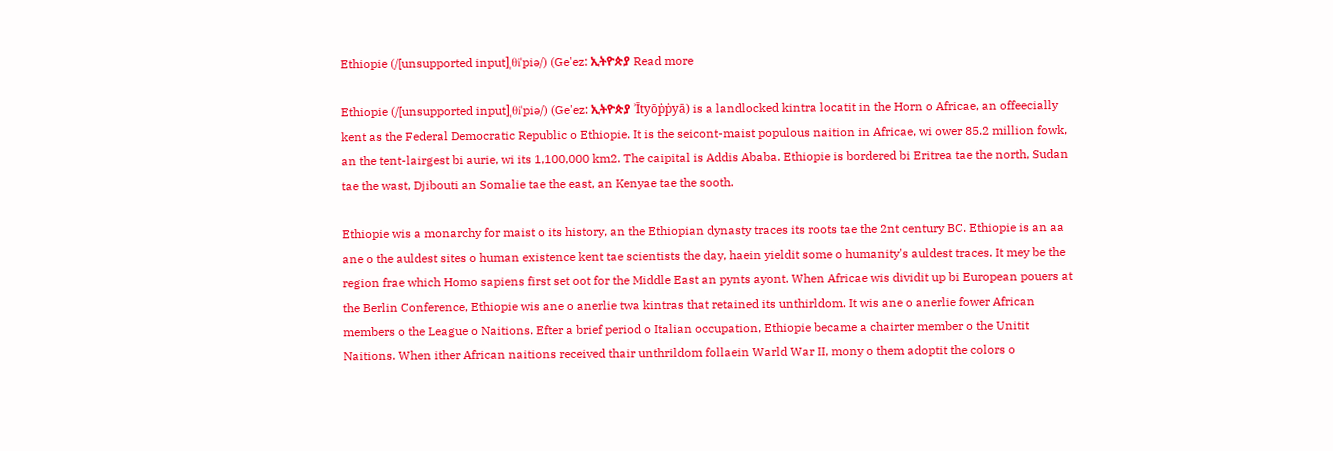Ethiopie (/[unsupported input]ˌθiˈpiə/) (Ge'ez: ኢትዮጵያ Read more

Ethiopie (/[unsupported input]ˌθiˈpiə/) (Ge'ez: ኢትዮጵያ ʾĪtyōṗṗyā) is a landlocked kintra locatit in the Horn o Africae, an offeecially kent as the Federal Democratic Republic o Ethiopie. It is the seicont-maist populous naition in Africae, wi ower 85.2 million fowk, an the tent-lairgest bi aurie, wi its 1,100,000 km2. The caipital is Addis Ababa. Ethiopie is bordered bi Eritrea tae the north, Sudan tae the wast, Djibouti an Somalie tae the east, an Kenyae tae the sooth.

Ethiopie wis a monarchy for maist o its history, an the Ethiopian dynasty traces its roots tae the 2nt century BC. Ethiopie is an aa ane o the auldest sites o human existence kent tae scientists the day, haein yieldit some o humanity's auldest traces. It mey be the region frae which Homo sapiens first set oot for the Middle East an pynts ayont. When Africae wis dividit up bi European pouers at the Berlin Conference, Ethiopie wis ane o anerlie twa kintras that retained its unthirldom. It wis ane o anerlie fower African members o the League o Naitions. Efter a brief period o Italian occupation, Ethiopie became a chairter member o the Unitit Naitions. When ither African naitions received thair unthrildom follaein Warld War II, mony o them adoptit the colors o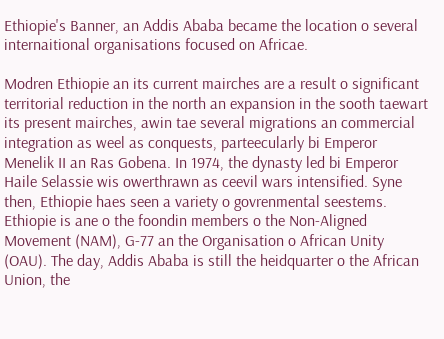Ethiopie's Banner, an Addis Ababa became the location o several internaitional organisations focused on Africae.

Modren Ethiopie an its current mairches are a result o significant territorial reduction in the north an expansion in the sooth taewart its present mairches, awin tae several migrations an commercial integration as weel as conquests, parteecularly bi Emperor Menelik II an Ras Gobena. In 1974, the dynasty led bi Emperor Haile Selassie wis owerthrawn as ceevil wars intensified. Syne then, Ethiopie haes seen a variety o govrenmental seestems. Ethiopie is ane o the foondin members o the Non-Aligned Movement (NAM), G-77 an the Organisation o African Unity (OAU). The day, Addis Ababa is still the heidquarter o the African Union, the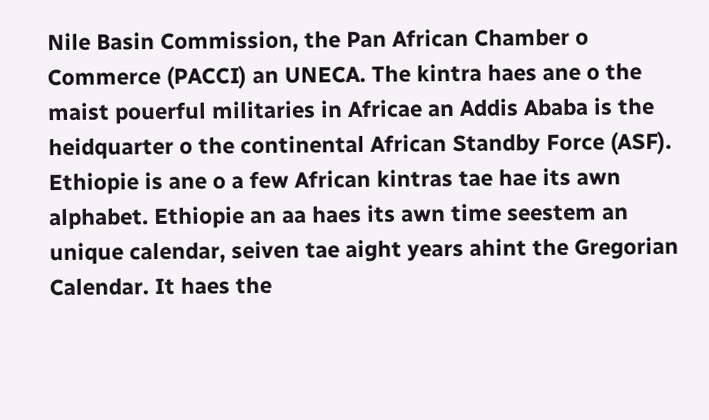Nile Basin Commission, the Pan African Chamber o Commerce (PACCI) an UNECA. The kintra haes ane o the maist pouerful militaries in Africae an Addis Ababa is the heidquarter o the continental African Standby Force (ASF). Ethiopie is ane o a few African kintras tae hae its awn alphabet. Ethiopie an aa haes its awn time seestem an unique calendar, seiven tae aight years ahint the Gregorian Calendar. It haes the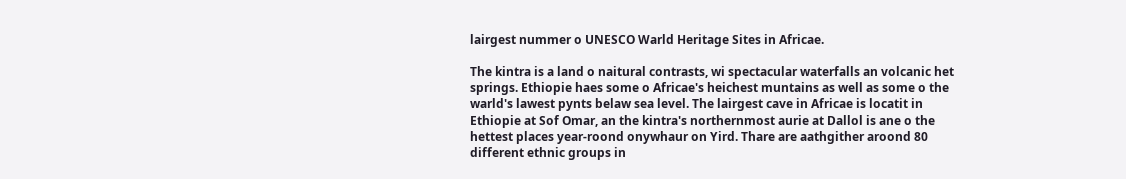lairgest nummer o UNESCO Warld Heritage Sites in Africae.

The kintra is a land o naitural contrasts, wi spectacular waterfalls an volcanic het springs. Ethiopie haes some o Africae's heichest muntains as well as some o the warld's lawest pynts belaw sea level. The lairgest cave in Africae is locatit in Ethiopie at Sof Omar, an the kintra's northernmost aurie at Dallol is ane o the hettest places year-roond onywhaur on Yird. Thare are aathgither aroond 80 different ethnic groups in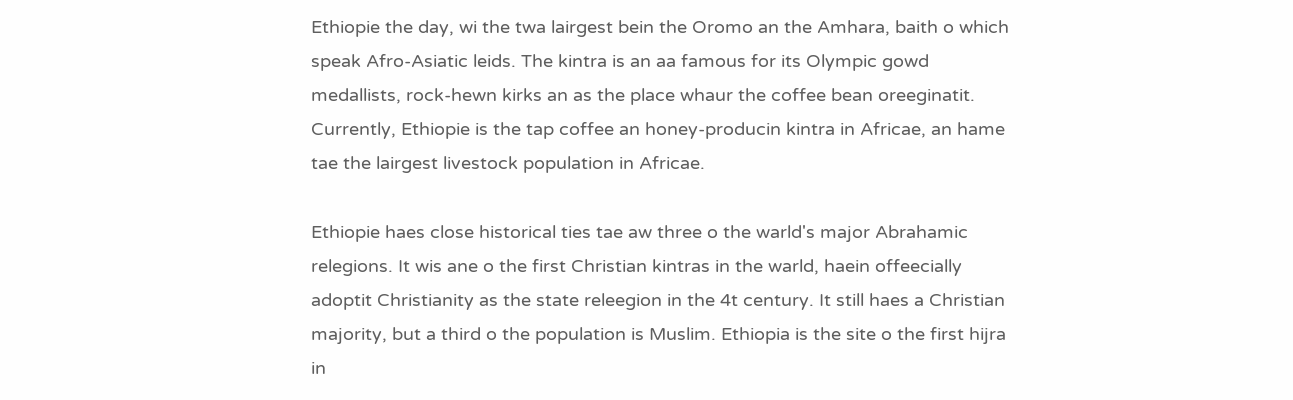Ethiopie the day, wi the twa lairgest bein the Oromo an the Amhara, baith o which speak Afro-Asiatic leids. The kintra is an aa famous for its Olympic gowd medallists, rock-hewn kirks an as the place whaur the coffee bean oreeginatit. Currently, Ethiopie is the tap coffee an honey-producin kintra in Africae, an hame tae the lairgest livestock population in Africae.

Ethiopie haes close historical ties tae aw three o the warld's major Abrahamic relegions. It wis ane o the first Christian kintras in the warld, haein offeecially adoptit Christianity as the state releegion in the 4t century. It still haes a Christian majority, but a third o the population is Muslim. Ethiopia is the site o the first hijra in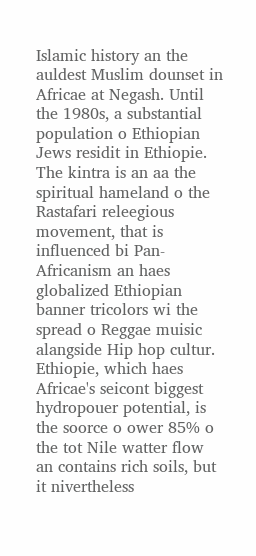Islamic history an the auldest Muslim dounset in Africae at Negash. Until the 1980s, a substantial population o Ethiopian Jews residit in Ethiopie. The kintra is an aa the spiritual hameland o the Rastafari releegious movement, that is influenced bi Pan-Africanism an haes globalized Ethiopian banner tricolors wi the spread o Reggae muisic alangside Hip hop cultur. Ethiopie, which haes Africae's seicont biggest hydropouer potential, is the soorce o ower 85% o the tot Nile watter flow an contains rich soils, but it nivertheless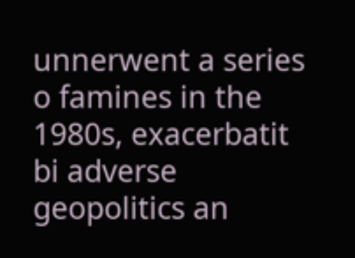unnerwent a series o famines in the 1980s, exacerbatit bi adverse geopolitics an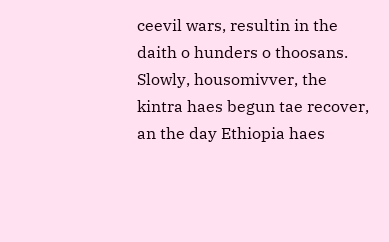ceevil wars, resultin in the daith o hunders o thoosans. Slowly, housomivver, the kintra haes begun tae recover, an the day Ethiopia haes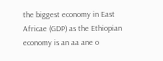the biggest economy in East Africae (GDP) as the Ethiopian economy is an aa ane o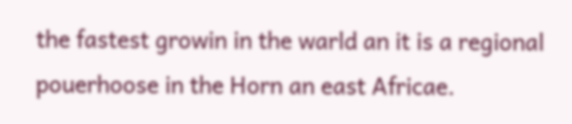the fastest growin in the warld an it is a regional pouerhoose in the Horn an east Africae.